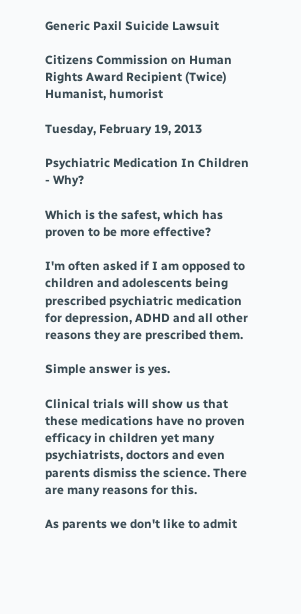Generic Paxil Suicide Lawsuit

Citizens Commission on Human Rights Award Recipient (Twice)
Humanist, humorist

Tuesday, February 19, 2013

Psychiatric Medication In Children - Why?

Which is the safest, which has proven to be more effective?

I'm often asked if I am opposed to children and adolescents being prescribed psychiatric medication for depression, ADHD and all other reasons they are prescribed them.

Simple answer is yes.

Clinical trials will show us that these medications have no proven efficacy in children yet many psychiatrists, doctors and even parents dismiss the science. There are many reasons for this.

As parents we don't like to admit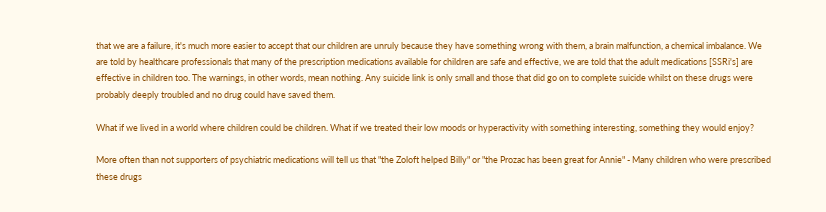that we are a failure, it's much more easier to accept that our children are unruly because they have something wrong with them, a brain malfunction, a chemical imbalance. We are told by healthcare professionals that many of the prescription medications available for children are safe and effective, we are told that the adult medications [SSRi's] are effective in children too. The warnings, in other words, mean nothing. Any suicide link is only small and those that did go on to complete suicide whilst on these drugs were probably deeply troubled and no drug could have saved them.

What if we lived in a world where children could be children. What if we treated their low moods or hyperactivity with something interesting, something they would enjoy?

More often than not supporters of psychiatric medications will tell us that "the Zoloft helped Billy" or "the Prozac has been great for Annie" - Many children who were prescribed these drugs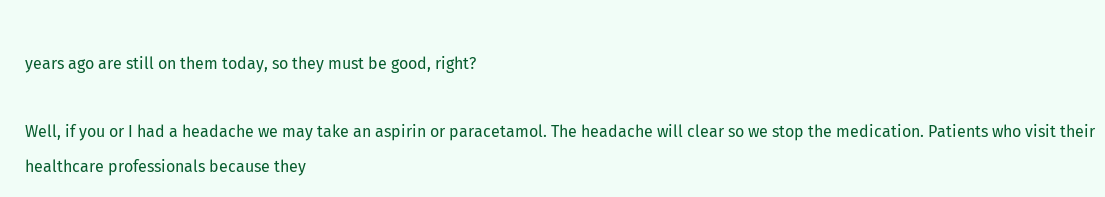years ago are still on them today, so they must be good, right?

Well, if you or I had a headache we may take an aspirin or paracetamol. The headache will clear so we stop the medication. Patients who visit their healthcare professionals because they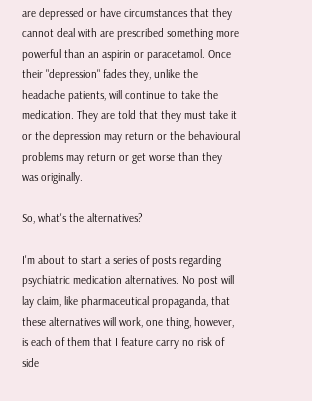are depressed or have circumstances that they cannot deal with are prescribed something more powerful than an aspirin or paracetamol. Once their "depression" fades they, unlike the headache patients, will continue to take the medication. They are told that they must take it or the depression may return or the behavioural problems may return or get worse than they was originally.

So, what's the alternatives?

I'm about to start a series of posts regarding psychiatric medication alternatives. No post will lay claim, like pharmaceutical propaganda, that these alternatives will work, one thing, however, is each of them that I feature carry no risk of side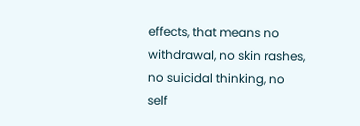effects, that means no withdrawal, no skin rashes, no suicidal thinking, no self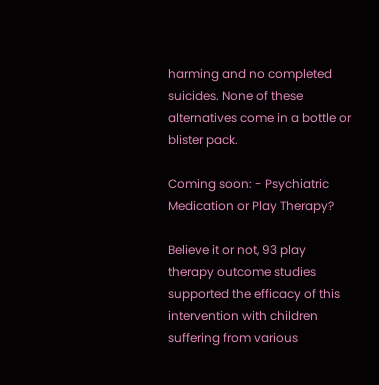harming and no completed suicides. None of these alternatives come in a bottle or blister pack.

Coming soon: - Psychiatric Medication or Play Therapy?

Believe it or not, 93 play therapy outcome studies supported the efficacy of this intervention with children suffering from various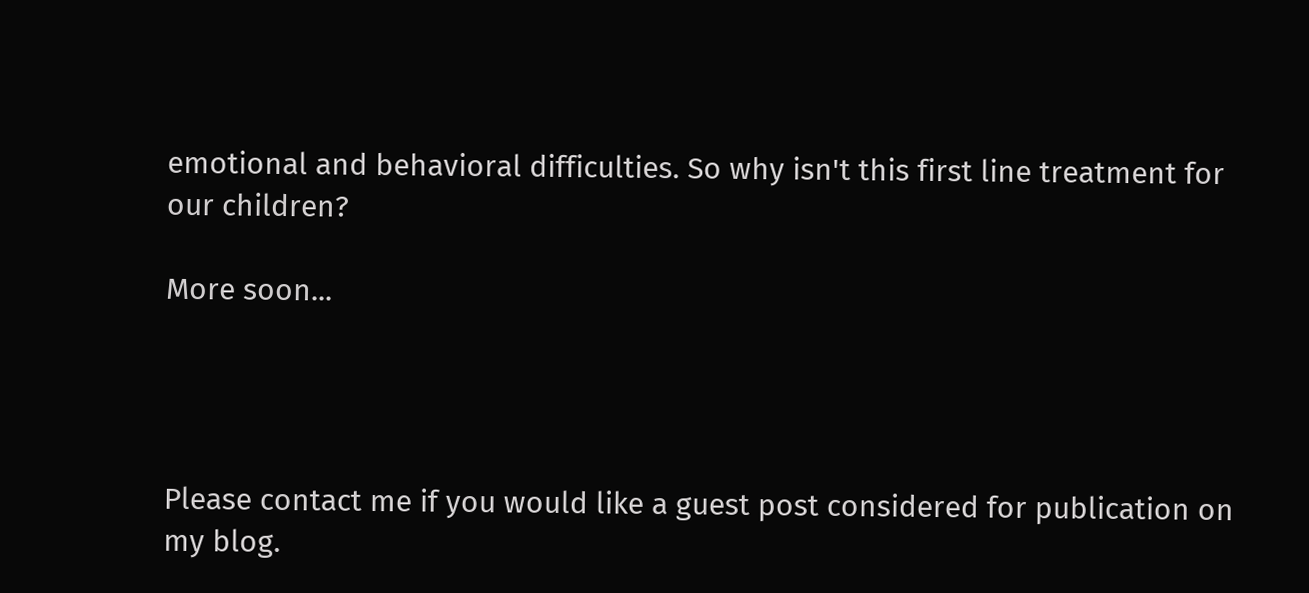emotional and behavioral difficulties. So why isn't this first line treatment for our children?

More soon...




Please contact me if you would like a guest post considered for publication on my blog.